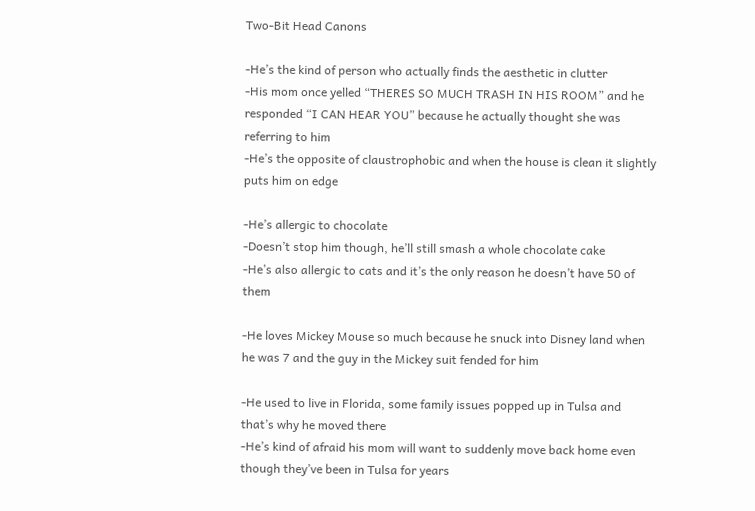Two-Bit Head Canons

-He’s the kind of person who actually finds the aesthetic in clutter
-His mom once yelled “THERES SO MUCH TRASH IN HIS ROOM” and he responded “I CAN HEAR YOU” because he actually thought she was referring to him
-He’s the opposite of claustrophobic and when the house is clean it slightly puts him on edge

-He’s allergic to chocolate
-Doesn’t stop him though, he’ll still smash a whole chocolate cake
-He’s also allergic to cats and it’s the only reason he doesn’t have 50 of them

-He loves Mickey Mouse so much because he snuck into Disney land when he was 7 and the guy in the Mickey suit fended for him

-He used to live in Florida, some family issues popped up in Tulsa and that’s why he moved there
-He’s kind of afraid his mom will want to suddenly move back home even though they’ve been in Tulsa for years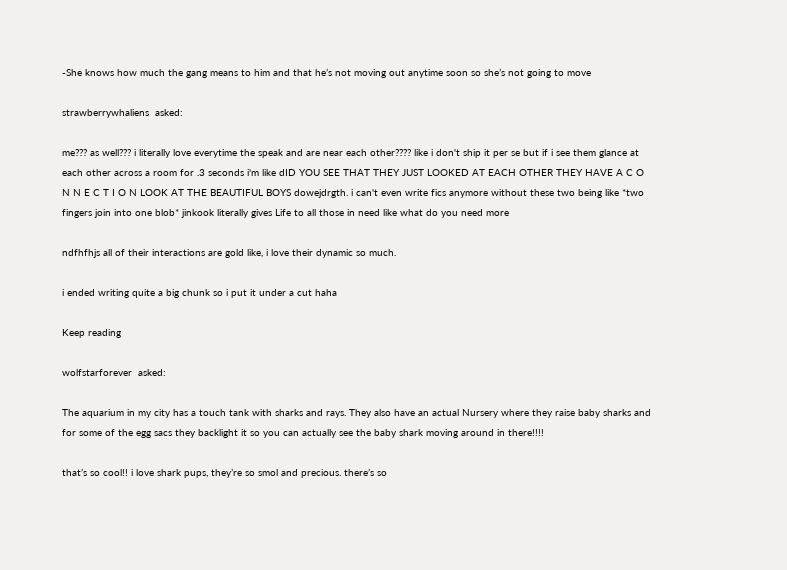-She knows how much the gang means to him and that he’s not moving out anytime soon so she’s not going to move

strawberrywhaliens  asked:

me??? as well??? i literally love everytime the speak and are near each other???? like i don't ship it per se but if i see them glance at each other across a room for .3 seconds i'm like dID YOU SEE THAT THEY JUST LOOKED AT EACH OTHER THEY HAVE A C O N N E C T I O N LOOK AT THE BEAUTIFUL BOYS dowejdrgth. i can't even write fics anymore without these two being like *two fingers join into one blob* jinkook literally gives Life to all those in need like what do you need more

ndfhfhjs all of their interactions are gold like, i love their dynamic so much.

i ended writing quite a big chunk so i put it under a cut haha

Keep reading

wolfstarforever  asked:

The aquarium in my city has a touch tank with sharks and rays. They also have an actual Nursery where they raise baby sharks and for some of the egg sacs they backlight it so you can actually see the baby shark moving around in there!!!!

that’s so cool!! i love shark pups, they’re so smol and precious. there’s so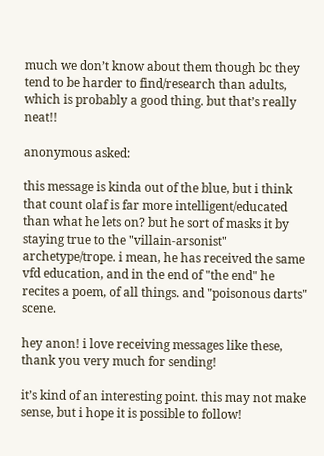much we don’t know about them though bc they tend to be harder to find/research than adults, which is probably a good thing. but that’s really neat!!

anonymous asked:

this message is kinda out of the blue, but i think that count olaf is far more intelligent/educated than what he lets on? but he sort of masks it by staying true to the "villain-arsonist" archetype/trope. i mean, he has received the same vfd education, and in the end of "the end" he recites a poem, of all things. and "poisonous darts" scene.

hey anon! i love receiving messages like these, thank you very much for sending!

it’s kind of an interesting point. this may not make sense, but i hope it is possible to follow!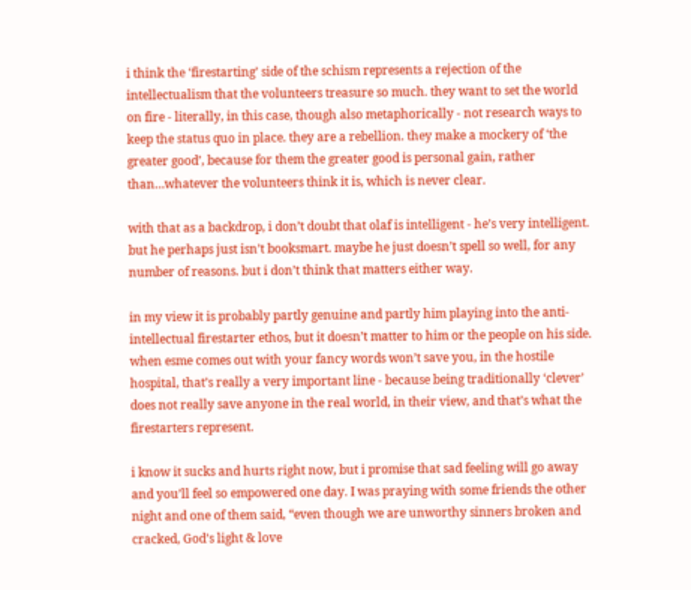i think the ‘firestarting’ side of the schism represents a rejection of the intellectualism that the volunteers treasure so much. they want to set the world on fire - literally, in this case, though also metaphorically - not research ways to keep the status quo in place. they are a rebellion. they make a mockery of ‘the greater good’, because for them the greater good is personal gain, rather than…whatever the volunteers think it is, which is never clear.

with that as a backdrop, i don’t doubt that olaf is intelligent - he’s very intelligent. but he perhaps just isn’t booksmart. maybe he just doesn’t spell so well, for any number of reasons. but i don’t think that matters either way.

in my view it is probably partly genuine and partly him playing into the anti-intellectual firestarter ethos, but it doesn’t matter to him or the people on his side. when esme comes out with your fancy words won’t save you, in the hostile hospital, that’s really a very important line - because being traditionally ‘clever’ does not really save anyone in the real world, in their view, and that’s what the firestarters represent.

i know it sucks and hurts right now, but i promise that sad feeling will go away and you’ll feel so empowered one day. I was praying with some friends the other night and one of them said, “even though we are unworthy sinners broken and cracked, God’s light & love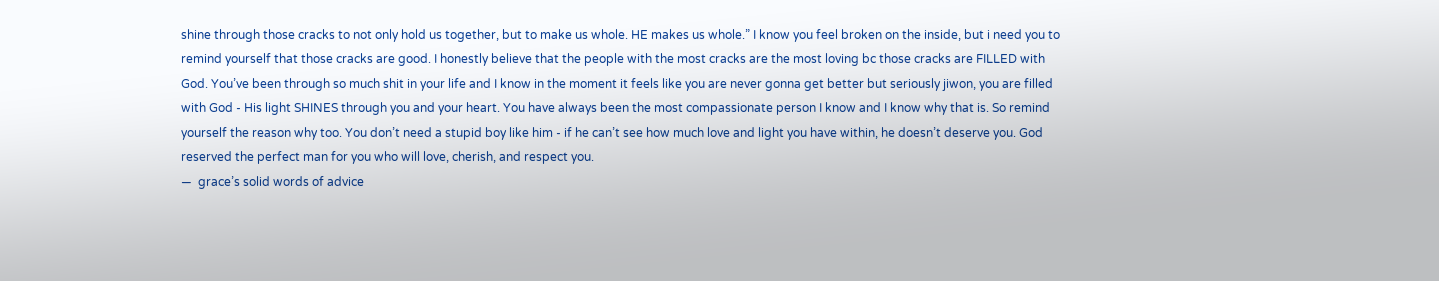shine through those cracks to not only hold us together, but to make us whole. HE makes us whole.” I know you feel broken on the inside, but i need you to remind yourself that those cracks are good. I honestly believe that the people with the most cracks are the most loving bc those cracks are FILLED with God. You’ve been through so much shit in your life and I know in the moment it feels like you are never gonna get better but seriously jiwon, you are filled with God - His light SHINES through you and your heart. You have always been the most compassionate person I know and I know why that is. So remind yourself the reason why too. You don’t need a stupid boy like him - if he can’t see how much love and light you have within, he doesn’t deserve you. God reserved the perfect man for you who will love, cherish, and respect you.
—  grace’s solid words of advice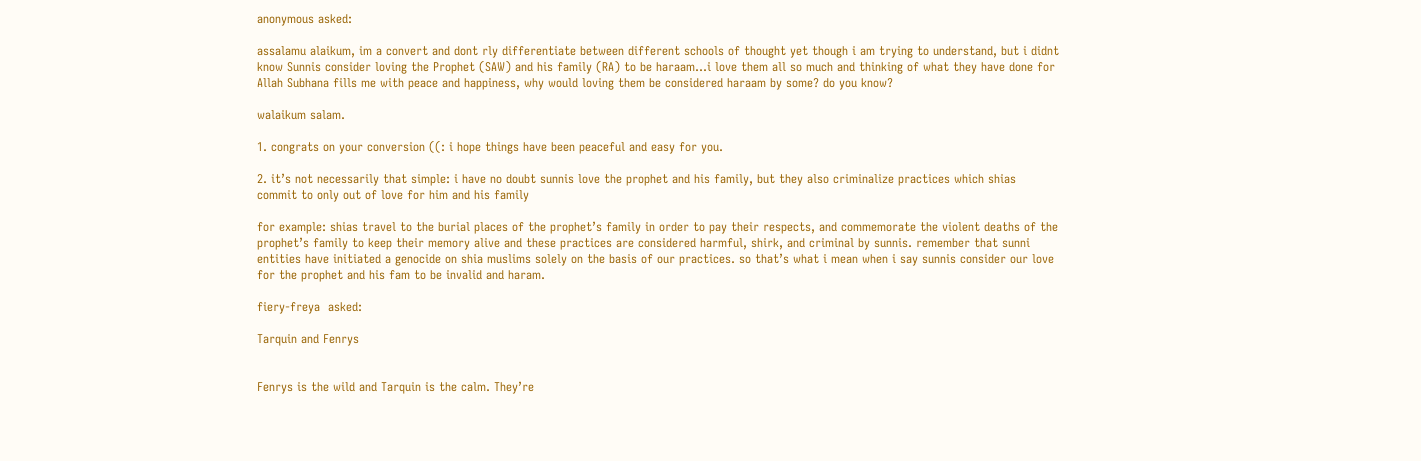anonymous asked:

assalamu alaikum, im a convert and dont rly differentiate between different schools of thought yet though i am trying to understand, but i didnt know Sunnis consider loving the Prophet (SAW) and his family (RA) to be haraam...i love them all so much and thinking of what they have done for Allah Subhana fills me with peace and happiness, why would loving them be considered haraam by some? do you know?

walaikum salam.

1. congrats on your conversion ((: i hope things have been peaceful and easy for you.

2. it’s not necessarily that simple: i have no doubt sunnis love the prophet and his family, but they also criminalize practices which shias commit to only out of love for him and his family

for example: shias travel to the burial places of the prophet’s family in order to pay their respects, and commemorate the violent deaths of the prophet’s family to keep their memory alive and these practices are considered harmful, shirk, and criminal by sunnis. remember that sunni entities have initiated a genocide on shia muslims solely on the basis of our practices. so that’s what i mean when i say sunnis consider our love for the prophet and his fam to be invalid and haram.

fiery-freya  asked:

Tarquin and Fenrys


Fenrys is the wild and Tarquin is the calm. They’re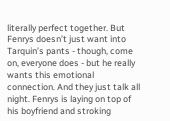literally perfect together. But Fenrys doesn’t just want into Tarquin’s pants - though, come on, everyone does - but he really wants this emotional connection. And they just talk all night. Fenrys is laying on top of his boyfriend and stroking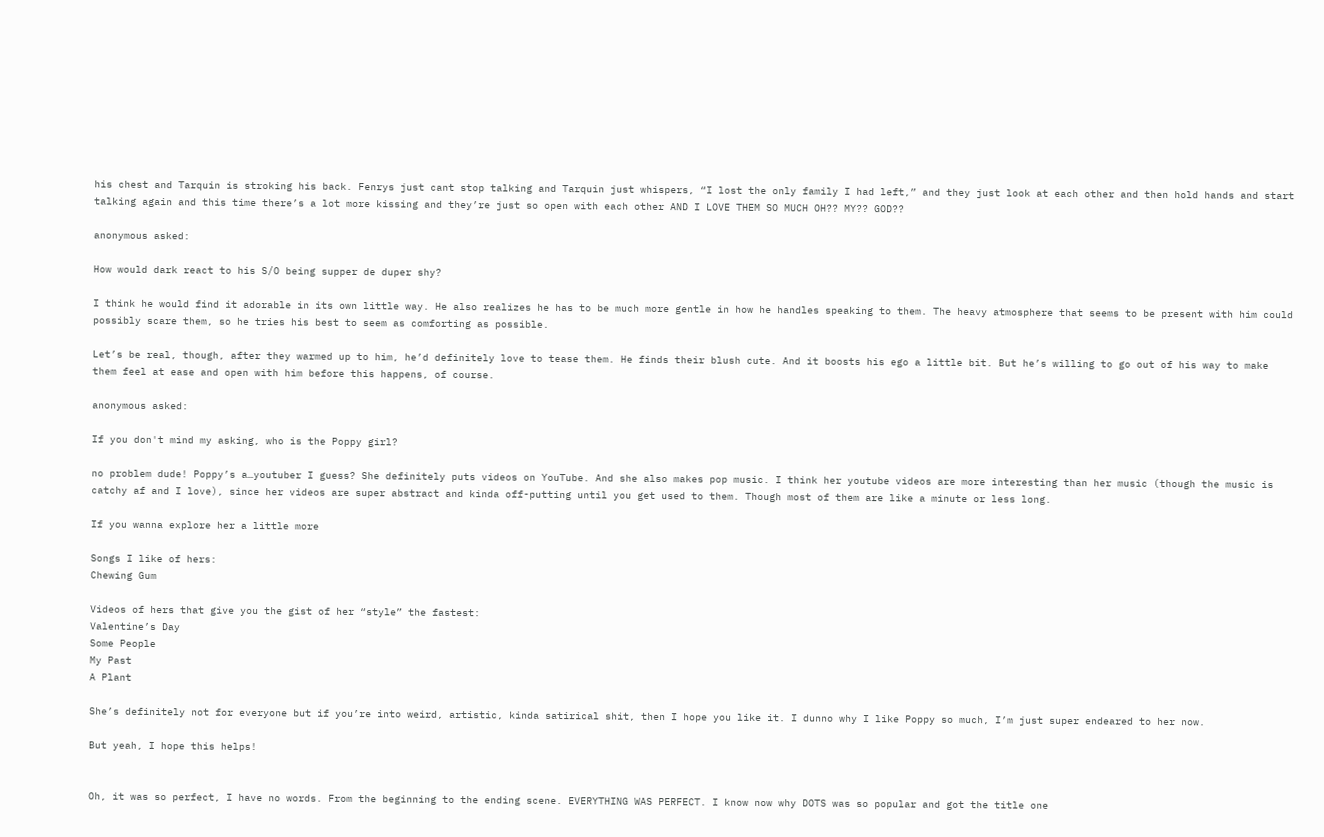his chest and Tarquin is stroking his back. Fenrys just cant stop talking and Tarquin just whispers, “I lost the only family I had left,” and they just look at each other and then hold hands and start talking again and this time there’s a lot more kissing and they’re just so open with each other AND I LOVE THEM SO MUCH OH?? MY?? GOD??

anonymous asked:

How would dark react to his S/O being supper de duper shy?

I think he would find it adorable in its own little way. He also realizes he has to be much more gentle in how he handles speaking to them. The heavy atmosphere that seems to be present with him could possibly scare them, so he tries his best to seem as comforting as possible.

Let’s be real, though, after they warmed up to him, he’d definitely love to tease them. He finds their blush cute. And it boosts his ego a little bit. But he’s willing to go out of his way to make them feel at ease and open with him before this happens, of course.

anonymous asked:

If you don't mind my asking, who is the Poppy girl?

no problem dude! Poppy’s a…youtuber I guess? She definitely puts videos on YouTube. And she also makes pop music. I think her youtube videos are more interesting than her music (though the music is catchy af and I love), since her videos are super abstract and kinda off-putting until you get used to them. Though most of them are like a minute or less long.

If you wanna explore her a little more

Songs I like of hers:
Chewing Gum

Videos of hers that give you the gist of her “style” the fastest:
Valentine’s Day
Some People
My Past
A Plant

She’s definitely not for everyone but if you’re into weird, artistic, kinda satirical shit, then I hope you like it. I dunno why I like Poppy so much, I’m just super endeared to her now.

But yeah, I hope this helps!


Oh, it was so perfect, I have no words. From the beginning to the ending scene. EVERYTHING WAS PERFECT. I know now why DOTS was so popular and got the title one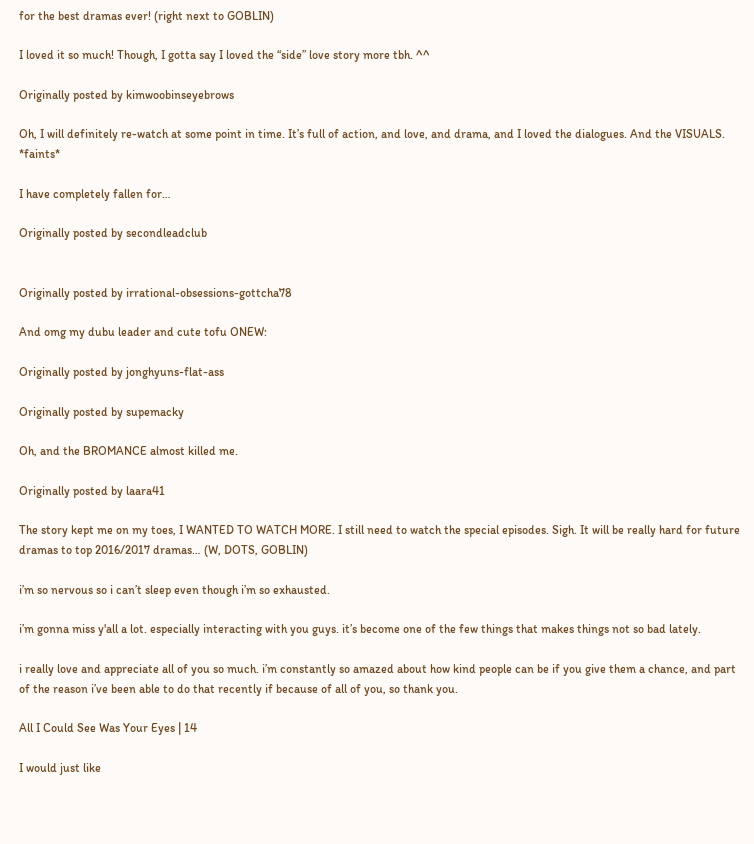for the best dramas ever! (right next to GOBLIN)

I loved it so much! Though, I gotta say I loved the “side” love story more tbh. ^^

Originally posted by kimwoobinseyebrows

Oh, I will definitely re-watch at some point in time. It’s full of action, and love, and drama, and I loved the dialogues. And the VISUALS. *faints*

I have completely fallen for…

Originally posted by secondleadclub


Originally posted by irrational-obsessions-gottcha78

And omg my dubu leader and cute tofu ONEW:

Originally posted by jonghyuns-flat-ass

Originally posted by supemacky

Oh, and the BROMANCE almost killed me.

Originally posted by laara41

The story kept me on my toes, I WANTED TO WATCH MORE. I still need to watch the special episodes. Sigh. It will be really hard for future dramas to top 2016/2017 dramas… (W, DOTS, GOBLIN)

i’m so nervous so i can’t sleep even though i’m so exhausted.

i’m gonna miss y'all a lot. especially interacting with you guys. it’s become one of the few things that makes things not so bad lately.

i really love and appreciate all of you so much. i’m constantly so amazed about how kind people can be if you give them a chance, and part of the reason i’ve been able to do that recently if because of all of you, so thank you.

All I Could See Was Your Eyes | 14

I would just like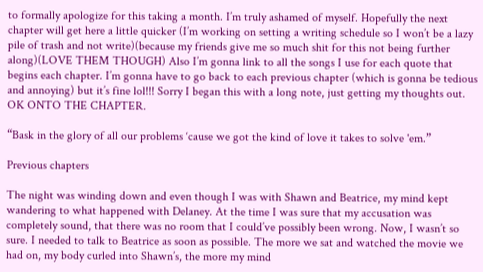to formally apologize for this taking a month. I’m truly ashamed of myself. Hopefully the next chapter will get here a little quicker (I’m working on setting a writing schedule so I won’t be a lazy pile of trash and not write)(because my friends give me so much shit for this not being further along)(LOVE THEM THOUGH) Also I’m gonna link to all the songs I use for each quote that begins each chapter. I’m gonna have to go back to each previous chapter (which is gonna be tedious and annoying) but it’s fine lol!!! Sorry I began this with a long note, just getting my thoughts out. OK ONTO THE CHAPTER.

“Bask in the glory of all our problems ‘cause we got the kind of love it takes to solve 'em.”

Previous chapters

The night was winding down and even though I was with Shawn and Beatrice, my mind kept wandering to what happened with Delaney. At the time I was sure that my accusation was completely sound, that there was no room that I could’ve possibly been wrong. Now, I wasn’t so sure. I needed to talk to Beatrice as soon as possible. The more we sat and watched the movie we had on, my body curled into Shawn’s, the more my mind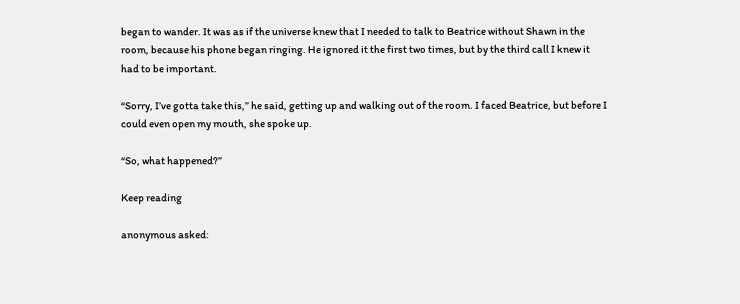began to wander. It was as if the universe knew that I needed to talk to Beatrice without Shawn in the room, because his phone began ringing. He ignored it the first two times, but by the third call I knew it had to be important.

“Sorry, I’ve gotta take this,” he said, getting up and walking out of the room. I faced Beatrice, but before I could even open my mouth, she spoke up.

“So, what happened?”

Keep reading

anonymous asked: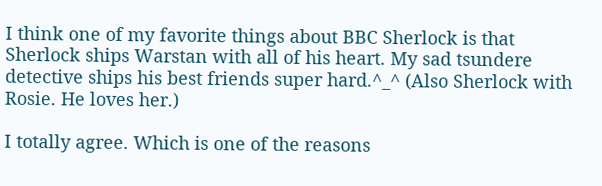I think one of my favorite things about BBC Sherlock is that Sherlock ships Warstan with all of his heart. My sad tsundere detective ships his best friends super hard.^_^ (Also Sherlock with Rosie. He loves her.)

I totally agree. Which is one of the reasons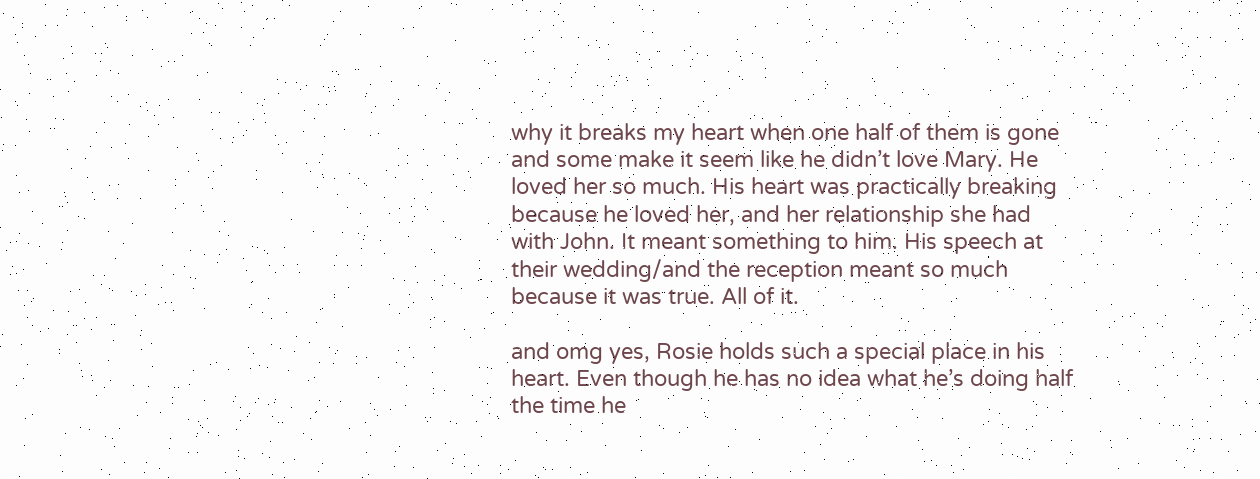why it breaks my heart when one half of them is gone and some make it seem like he didn’t love Mary. He loved her so much. His heart was practically breaking because he loved her, and her relationship she had with John. It meant something to him. His speech at their wedding/and the reception meant so much because it was true. All of it.

and omg yes, Rosie holds such a special place in his heart. Even though he has no idea what he’s doing half the time he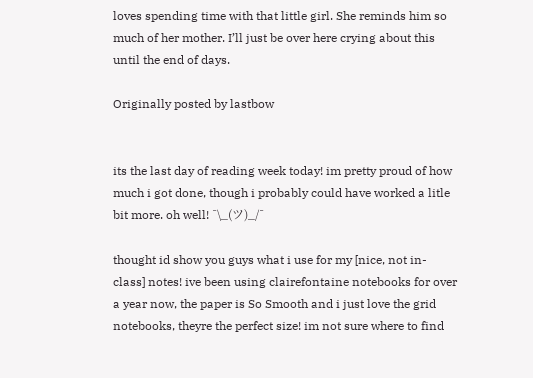loves spending time with that little girl. She reminds him so much of her mother. I’ll just be over here crying about this until the end of days.

Originally posted by lastbow


its the last day of reading week today! im pretty proud of how much i got done, though i probably could have worked a litle bit more. oh well! ¯\_(ツ)_/¯

thought id show you guys what i use for my [nice, not in-class] notes! ive been using clairefontaine notebooks for over a year now, the paper is So Smooth and i just love the grid notebooks, theyre the perfect size! im not sure where to find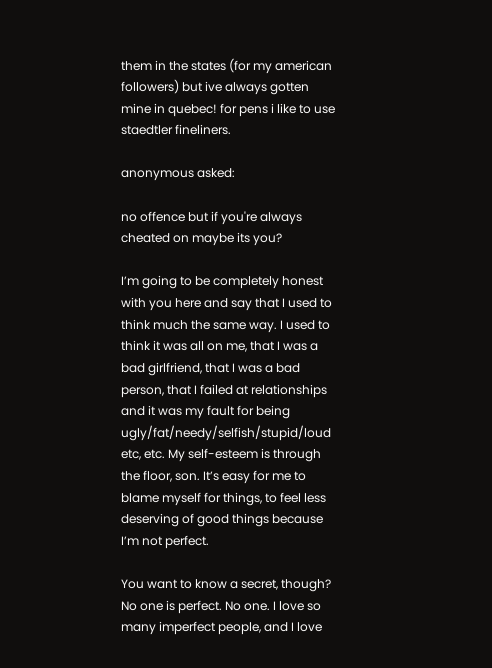them in the states (for my american followers) but ive always gotten mine in quebec! for pens i like to use staedtler fineliners.

anonymous asked:

no offence but if you're always cheated on maybe its you?

I’m going to be completely honest with you here and say that I used to think much the same way. I used to think it was all on me, that I was a bad girlfriend, that I was a bad person, that I failed at relationships and it was my fault for being ugly/fat/needy/selfish/stupid/loud etc, etc. My self-esteem is through the floor, son. It’s easy for me to blame myself for things, to feel less deserving of good things because I’m not perfect.

You want to know a secret, though? No one is perfect. No one. I love so many imperfect people, and I love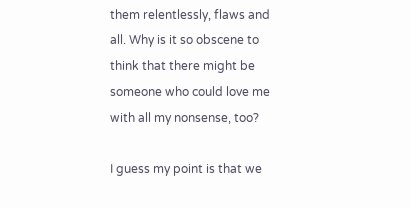them relentlessly, flaws and all. Why is it so obscene to think that there might be someone who could love me with all my nonsense, too?

I guess my point is that we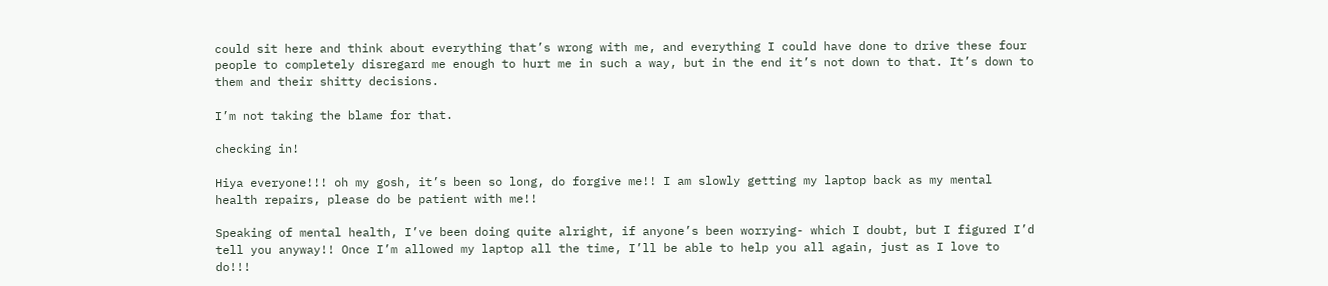could sit here and think about everything that’s wrong with me, and everything I could have done to drive these four people to completely disregard me enough to hurt me in such a way, but in the end it’s not down to that. It’s down to them and their shitty decisions.

I’m not taking the blame for that.

checking in!

Hiya everyone!!! oh my gosh, it’s been so long, do forgive me!! I am slowly getting my laptop back as my mental health repairs, please do be patient with me!!

Speaking of mental health, I’ve been doing quite alright, if anyone’s been worrying- which I doubt, but I figured I’d tell you anyway!! Once I’m allowed my laptop all the time, I’ll be able to help you all again, just as I love to do!!!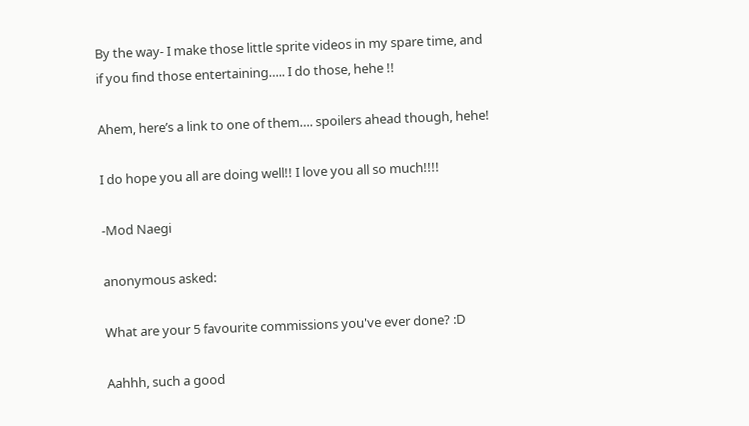By the way- I make those little sprite videos in my spare time, and if you find those entertaining….. I do those, hehe !!

Ahem, here’s a link to one of them…. spoilers ahead though, hehe!

I do hope you all are doing well!! I love you all so much!!!!

-Mod Naegi

anonymous asked:

What are your 5 favourite commissions you've ever done? :D

Aahhh, such a good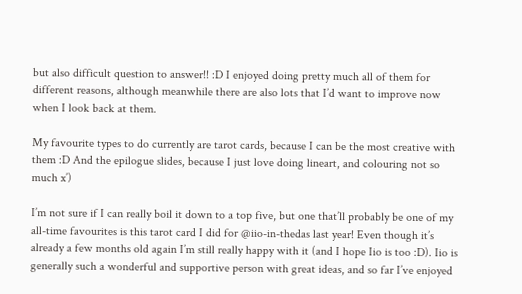but also difficult question to answer!! :D I enjoyed doing pretty much all of them for different reasons, although meanwhile there are also lots that I’d want to improve now when I look back at them.

My favourite types to do currently are tarot cards, because I can be the most creative with them :D And the epilogue slides, because I just love doing lineart, and colouring not so much x’)

I’m not sure if I can really boil it down to a top five, but one that’ll probably be one of my all-time favourites is this tarot card I did for @iio-in-thedas last year! Even though it’s already a few months old again I’m still really happy with it (and I hope Iio is too :D). Iio is generally such a wonderful and supportive person with great ideas, and so far I’ve enjoyed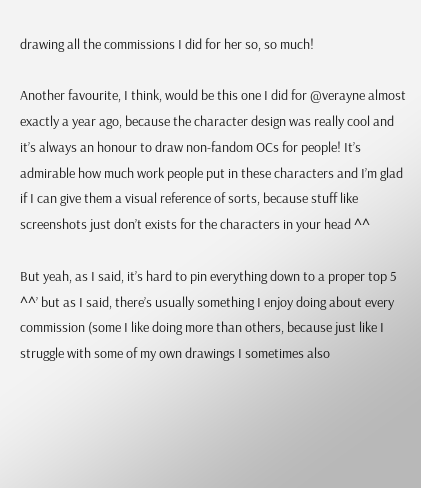drawing all the commissions I did for her so, so much!

Another favourite, I think, would be this one I did for @verayne almost exactly a year ago, because the character design was really cool and it’s always an honour to draw non-fandom OCs for people! It’s admirable how much work people put in these characters and I’m glad if I can give them a visual reference of sorts, because stuff like screenshots just don’t exists for the characters in your head ^^

But yeah, as I said, it’s hard to pin everything down to a proper top 5 ^^’ but as I said, there’s usually something I enjoy doing about every commission (some I like doing more than others, because just like I struggle with some of my own drawings I sometimes also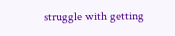struggle with getting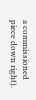a commissioned piece down right).